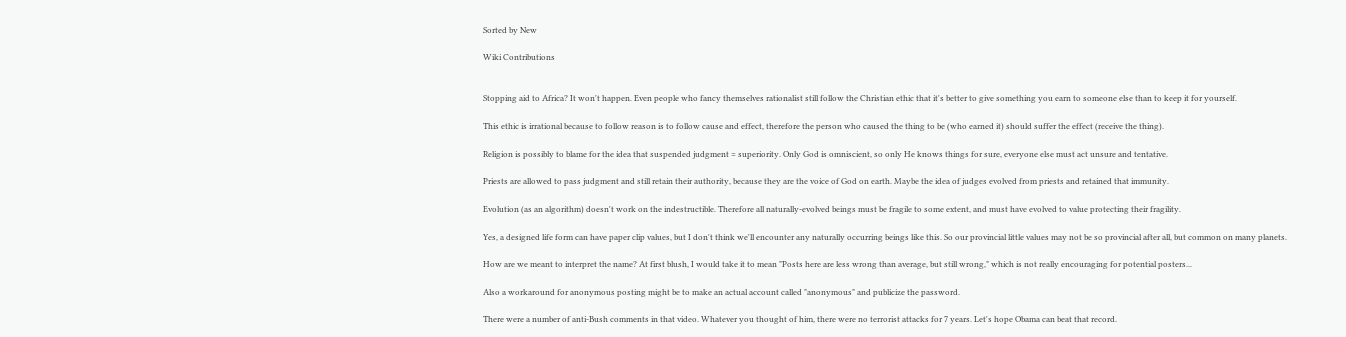Sorted by New

Wiki Contributions


Stopping aid to Africa? It won't happen. Even people who fancy themselves rationalist still follow the Christian ethic that it's better to give something you earn to someone else than to keep it for yourself.

This ethic is irrational because to follow reason is to follow cause and effect, therefore the person who caused the thing to be (who earned it) should suffer the effect (receive the thing).

Religion is possibly to blame for the idea that suspended judgment = superiority. Only God is omniscient, so only He knows things for sure, everyone else must act unsure and tentative.

Priests are allowed to pass judgment and still retain their authority, because they are the voice of God on earth. Maybe the idea of judges evolved from priests and retained that immunity.

Evolution (as an algorithm) doesn't work on the indestructible. Therefore all naturally-evolved beings must be fragile to some extent, and must have evolved to value protecting their fragility.

Yes, a designed life form can have paper clip values, but I don't think we'll encounter any naturally occurring beings like this. So our provincial little values may not be so provincial after all, but common on many planets.

How are we meant to interpret the name? At first blush, I would take it to mean "Posts here are less wrong than average, but still wrong," which is not really encouraging for potential posters...

Also a workaround for anonymous posting might be to make an actual account called "anonymous" and publicize the password.

There were a number of anti-Bush comments in that video. Whatever you thought of him, there were no terrorist attacks for 7 years. Let's hope Obama can beat that record.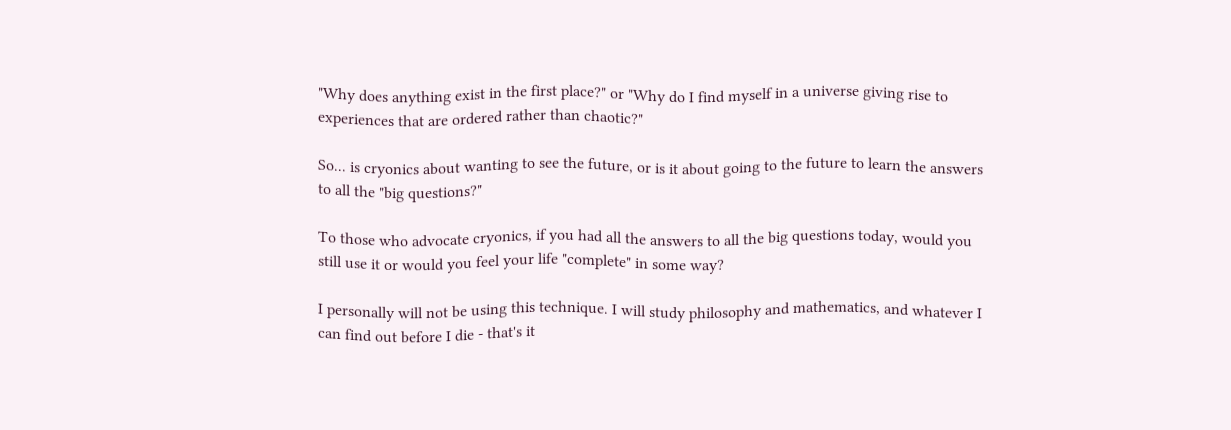"Why does anything exist in the first place?" or "Why do I find myself in a universe giving rise to experiences that are ordered rather than chaotic?"

So... is cryonics about wanting to see the future, or is it about going to the future to learn the answers to all the "big questions?"

To those who advocate cryonics, if you had all the answers to all the big questions today, would you still use it or would you feel your life "complete" in some way?

I personally will not be using this technique. I will study philosophy and mathematics, and whatever I can find out before I die - that's it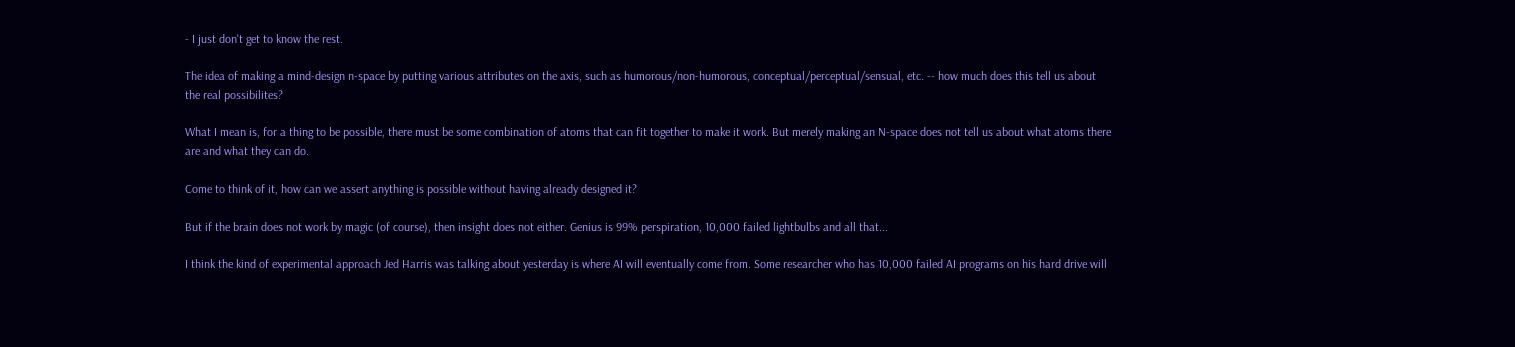- I just don't get to know the rest.

The idea of making a mind-design n-space by putting various attributes on the axis, such as humorous/non-humorous, conceptual/perceptual/sensual, etc. -- how much does this tell us about the real possibilites?

What I mean is, for a thing to be possible, there must be some combination of atoms that can fit together to make it work. But merely making an N-space does not tell us about what atoms there are and what they can do.

Come to think of it, how can we assert anything is possible without having already designed it?

But if the brain does not work by magic (of course), then insight does not either. Genius is 99% perspiration, 10,000 failed lightbulbs and all that...

I think the kind of experimental approach Jed Harris was talking about yesterday is where AI will eventually come from. Some researcher who has 10,000 failed AI programs on his hard drive will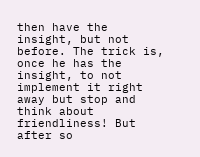then have the insight, but not before. The trick is, once he has the insight, to not implement it right away but stop and think about friendliness! But after so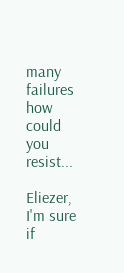many failures how could you resist...

Eliezer, I'm sure if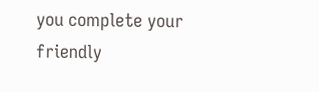you complete your friendly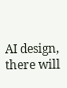AI design, there will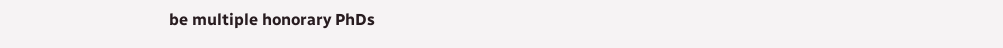be multiple honorary PhDs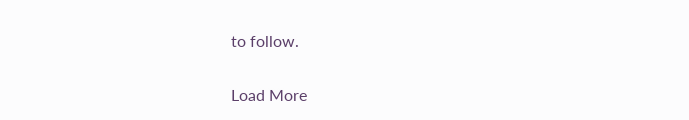to follow.

Load More